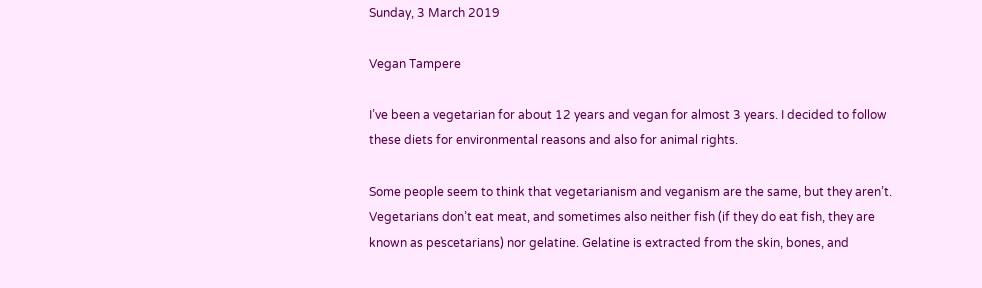Sunday, 3 March 2019

Vegan Tampere

I’ve been a vegetarian for about 12 years and vegan for almost 3 years. I decided to follow these diets for environmental reasons and also for animal rights.

Some people seem to think that vegetarianism and veganism are the same, but they aren’t. Vegetarians don’t eat meat, and sometimes also neither fish (if they do eat fish, they are known as pescetarians) nor gelatine. Gelatine is extracted from the skin, bones, and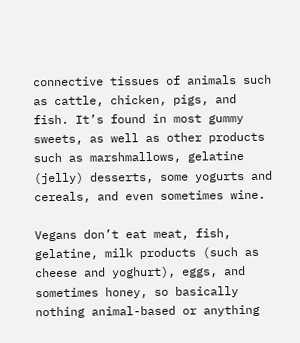connective tissues of animals such as cattle, chicken, pigs, and fish. It’s found in most gummy sweets, as well as other products such as marshmallows, gelatine (jelly) desserts, some yogurts and cereals, and even sometimes wine.

Vegans don’t eat meat, fish, gelatine, milk products (such as cheese and yoghurt), eggs, and sometimes honey, so basically nothing animal-based or anything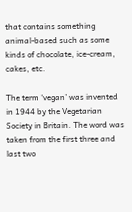that contains something animal-based such as some kinds of chocolate, ice-cream, cakes, etc.

The term ‘vegan’ was invented in 1944 by the Vegetarian Society in Britain. The word was taken from the first three and last two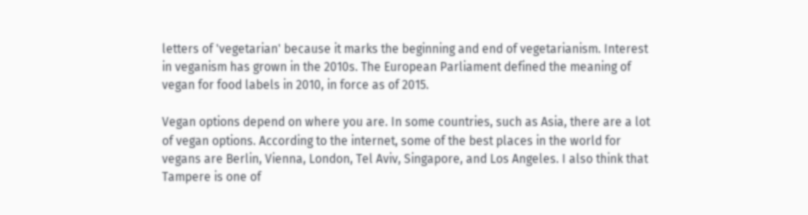letters of 'vegetarian' because it marks the beginning and end of vegetarianism. Interest in veganism has grown in the 2010s. The European Parliament defined the meaning of vegan for food labels in 2010, in force as of 2015.

Vegan options depend on where you are. In some countries, such as Asia, there are a lot of vegan options. According to the internet, some of the best places in the world for vegans are Berlin, Vienna, London, Tel Aviv, Singapore, and Los Angeles. I also think that Tampere is one of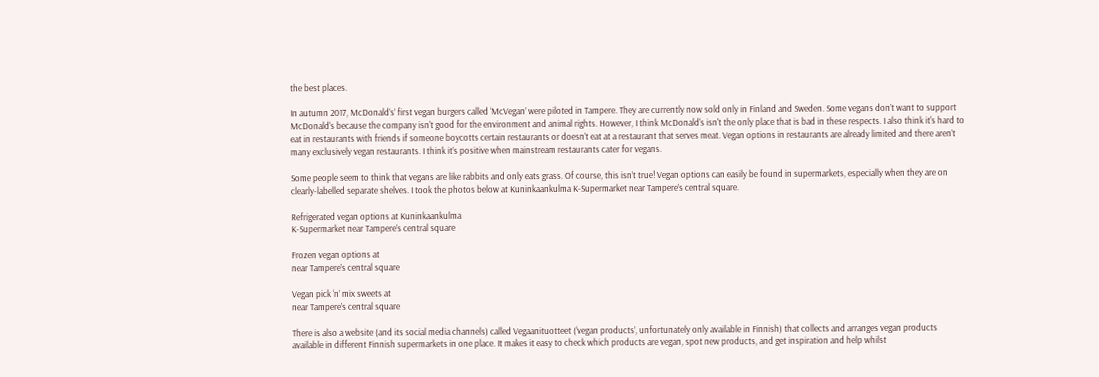the best places.

In autumn 2017, McDonald’s’ first vegan burgers called ‘McVegan’ were piloted in Tampere. They are currently now sold only in Finland and Sweden. Some vegans don’t want to support McDonald's because the company isn't good for the environment and animal rights. However, I think McDonald's isn't the only place that is bad in these respects. I also think it's hard to eat in restaurants with friends if someone boycotts certain restaurants or doesn’t eat at a restaurant that serves meat. Vegan options in restaurants are already limited and there aren’t many exclusively vegan restaurants. I think it’s positive when mainstream restaurants cater for vegans.

Some people seem to think that vegans are like rabbits and only eats grass. Of course, this isn’t true! Vegan options can easily be found in supermarkets, especially when they are on clearly-labelled separate shelves. I took the photos below at Kuninkaankulma K-Supermarket near Tampere’s central square.

Refrigerated vegan options at Kuninkaankulma
K-Supermarket near Tampere’s central square

Frozen vegan options at
near Tampere’s central square

Vegan pick ‘n’ mix sweets at
near Tampere’s central square

There is also a website (and its social media channels) called Vegaanituotteet (‘vegan products’, unfortunately only available in Finnish) that collects and arranges vegan products available in different Finnish supermarkets in one place. It makes it easy to check which products are vegan, spot new products, and get inspiration and help whilst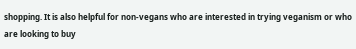shopping. It is also helpful for non-vegans who are interested in trying veganism or who are looking to buy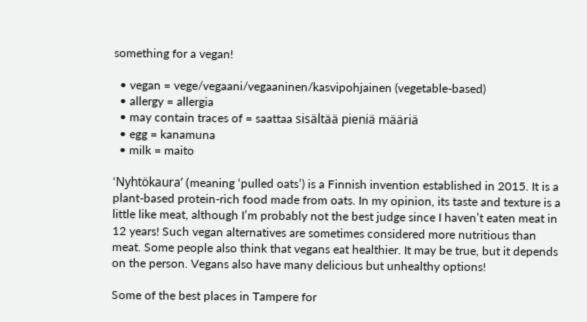something for a vegan!

  • vegan = vege/vegaani/vegaaninen/kasvipohjainen (vegetable-based)
  • allergy = allergia
  • may contain traces of = saattaa sisältää pieniä määriä
  • egg = kanamuna
  • milk = maito

‘Nyhtökaura’ (meaning ‘pulled oats’) is a Finnish invention established in 2015. It is a plant-based protein-rich food made from oats. In my opinion, its taste and texture is a little like meat, although I’m probably not the best judge since I haven’t eaten meat in 12 years! Such vegan alternatives are sometimes considered more nutritious than meat. Some people also think that vegans eat healthier. It may be true, but it depends on the person. Vegans also have many delicious but unhealthy options!

Some of the best places in Tampere for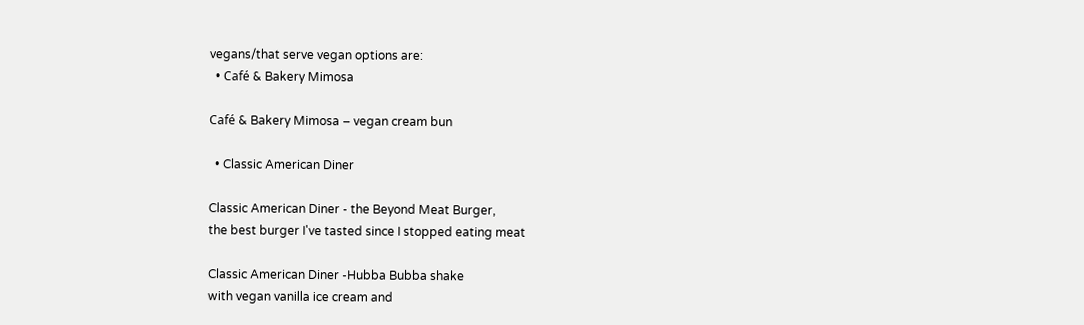vegans/that serve vegan options are:
  • Café & Bakery Mimosa

Café & Bakery Mimosa – vegan cream bun

  • Classic American Diner

Classic American Diner - the Beyond Meat Burger,
the best burger I've tasted since I stopped eating meat

Classic American Diner -Hubba Bubba shake
with vegan vanilla ice cream and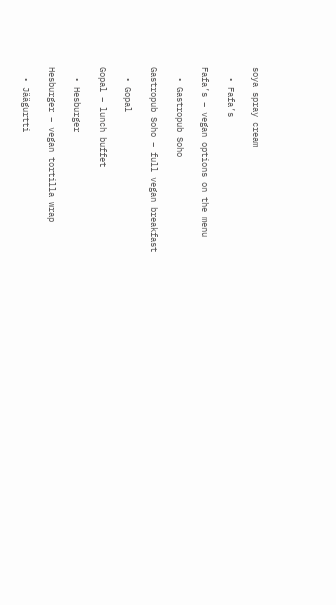soya spray cream

  • Fafa’s

Fafa’s – vegan options on the menu

  • Gastropub Soho

Gastropub Soho – full vegan breakfast

  • Gopal

Gopal – lunch buffet

  • Hesburger

Hesburger – vegan tortilla wrap

  • Jäägurtti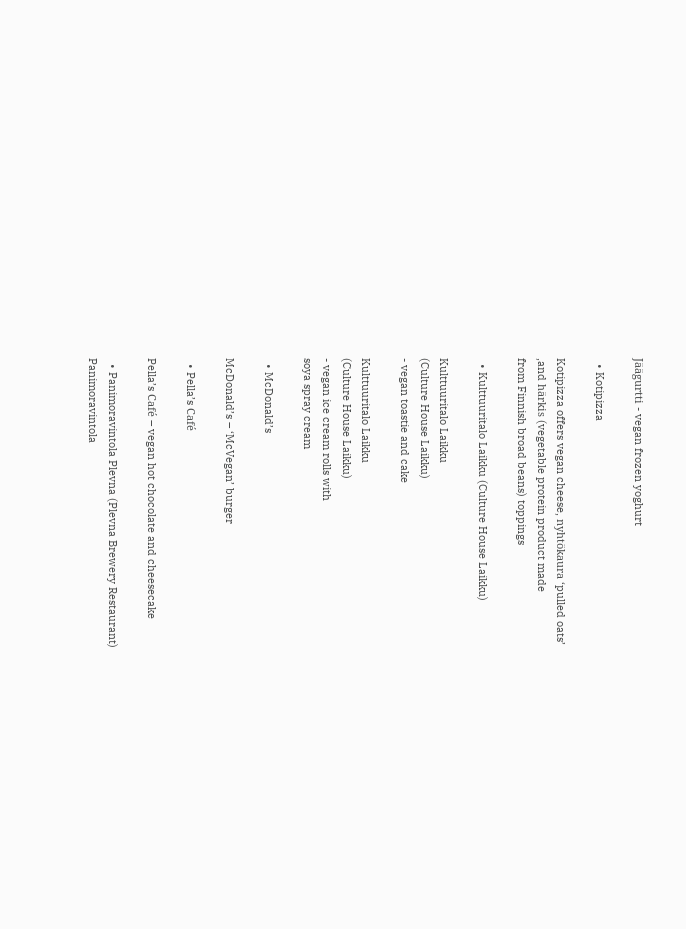Jäägurtti - vegan frozen yoghurt

  • Kotipizza

Kotipizza offers vegan cheese, nyhtökaura ‘pulled oats’
,and härkis (vegetable protein product made
from Finnish broad beans) toppings

  • Kulttuuritalo Laikku (Culture House Laikku)

Kulttuuritalo Laikku
(Culture House Laikku)
- vegan toastie and cake

Kulttuuritalo Laikku
(Culture House Laikku)
- vegan ice cream rolls with
soya spray cream

  • McDonald’s

McDonald’s – ‘McVegan’ burger

  • Pella’s Café

Pella’s Café – vegan hot chocolate and cheesecake

  • Panimoravintola Plevna (Plevna Brewery Restaurant)
Panimoravintola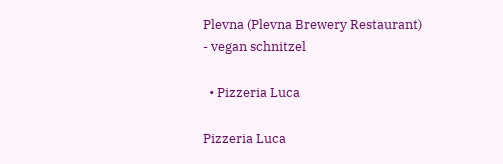Plevna (Plevna Brewery Restaurant)
- vegan schnitzel

  • Pizzeria Luca

Pizzeria Luca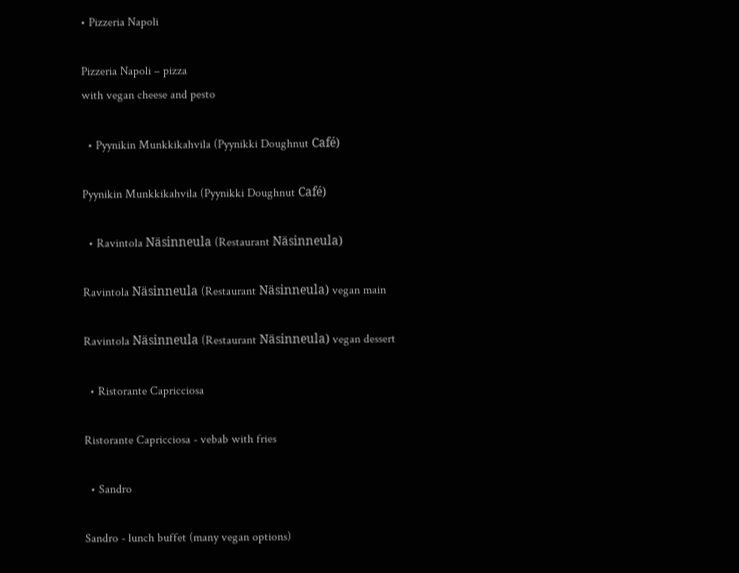• Pizzeria Napoli

Pizzeria Napoli – pizza
with vegan cheese and pesto

  • Pyynikin Munkkikahvila (Pyynikki Doughnut Café)

Pyynikin Munkkikahvila (Pyynikki Doughnut Café)

  • Ravintola Näsinneula (Restaurant Näsinneula)

Ravintola Näsinneula (Restaurant Näsinneula) vegan main

Ravintola Näsinneula (Restaurant Näsinneula) vegan dessert

  • Ristorante Capricciosa

Ristorante Capricciosa - vebab with fries

  • Sandro

Sandro - lunch buffet (many vegan options)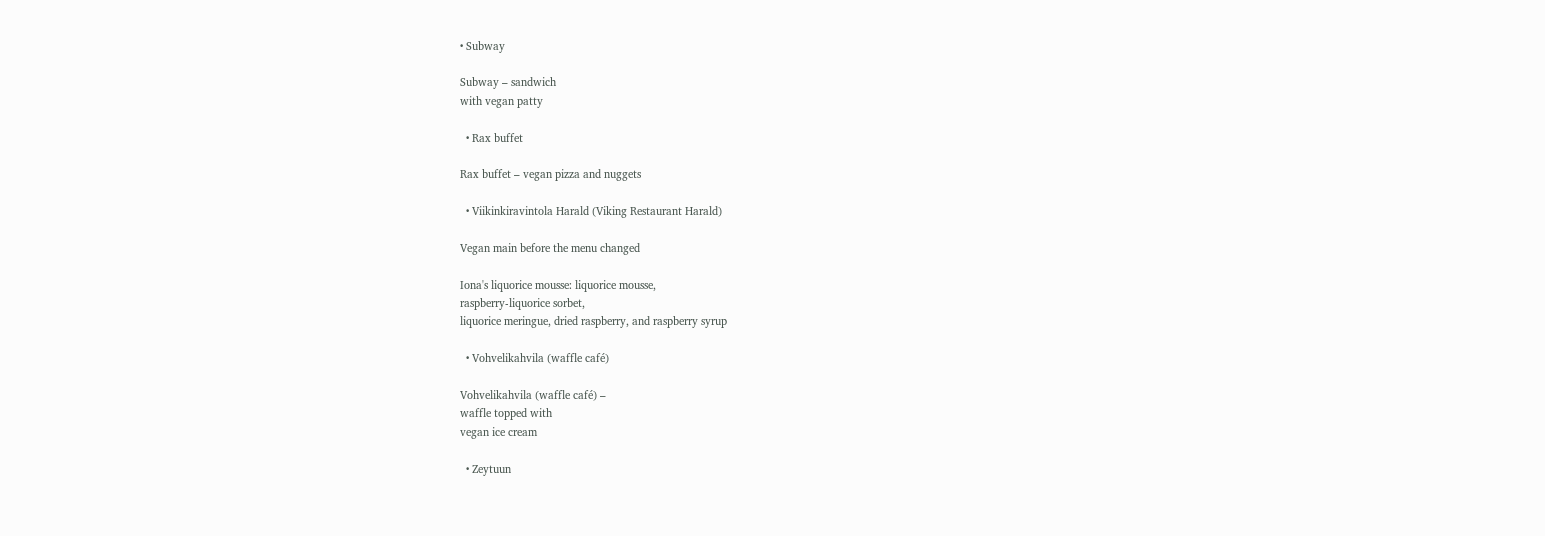• Subway

Subway – sandwich
with vegan patty

  • Rax buffet

Rax buffet – vegan pizza and nuggets

  • Viikinkiravintola Harald (Viking Restaurant Harald)

Vegan main before the menu changed

Iona's liquorice mousse: liquorice mousse,
raspberry-liquorice sorbet,
liquorice meringue, dried raspberry, and raspberry syrup

  • Vohvelikahvila (waffle café)

Vohvelikahvila (waffle café) –
waffle topped with
vegan ice cream

  • Zeytuun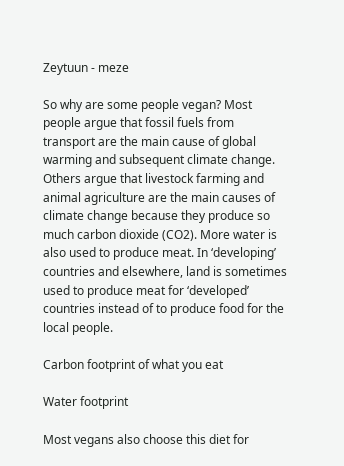Zeytuun - meze

So why are some people vegan? Most people argue that fossil fuels from transport are the main cause of global warming and subsequent climate change. Others argue that livestock farming and animal agriculture are the main causes of climate change because they produce so much carbon dioxide (CO2). More water is also used to produce meat. In ‘developing’ countries and elsewhere, land is sometimes used to produce meat for ‘developed’ countries instead of to produce food for the local people.

Carbon footprint of what you eat

Water footprint

Most vegans also choose this diet for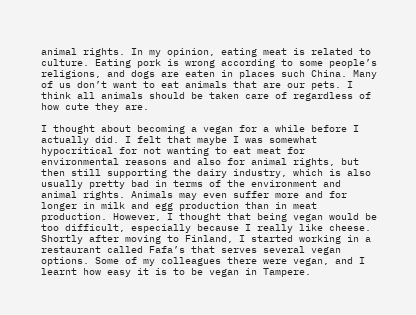animal rights. In my opinion, eating meat is related to culture. Eating pork is wrong according to some people’s religions, and dogs are eaten in places such China. Many of us don’t want to eat animals that are our pets. I think all animals should be taken care of regardless of how cute they are.

I thought about becoming a vegan for a while before I actually did. I felt that maybe I was somewhat hypocritical for not wanting to eat meat for environmental reasons and also for animal rights, but then still supporting the dairy industry, which is also usually pretty bad in terms of the environment and animal rights. Animals may even suffer more and for longer in milk and egg production than in meat production. However, I thought that being vegan would be too difficult, especially because I really like cheese. Shortly after moving to Finland, I started working in a restaurant called Fafa’s that serves several vegan options. Some of my colleagues there were vegan, and I learnt how easy it is to be vegan in Tampere.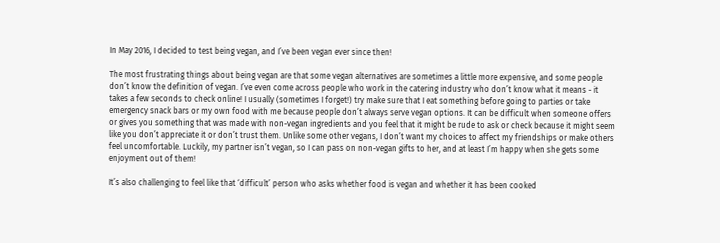In May 2016, I decided to test being vegan, and I’ve been vegan ever since then!

The most frustrating things about being vegan are that some vegan alternatives are sometimes a little more expensive, and some people don’t know the definition of vegan. I’ve even come across people who work in the catering industry who don’t know what it means - it takes a few seconds to check online! I usually (sometimes I forget!) try make sure that I eat something before going to parties or take emergency snack bars or my own food with me because people don’t always serve vegan options. It can be difficult when someone offers or gives you something that was made with non-vegan ingredients and you feel that it might be rude to ask or check because it might seem like you don’t appreciate it or don’t trust them. Unlike some other vegans, I don’t want my choices to affect my friendships or make others feel uncomfortable. Luckily, my partner isn’t vegan, so I can pass on non-vegan gifts to her, and at least I’m happy when she gets some enjoyment out of them!

It’s also challenging to feel like that ‘difficult’ person who asks whether food is vegan and whether it has been cooked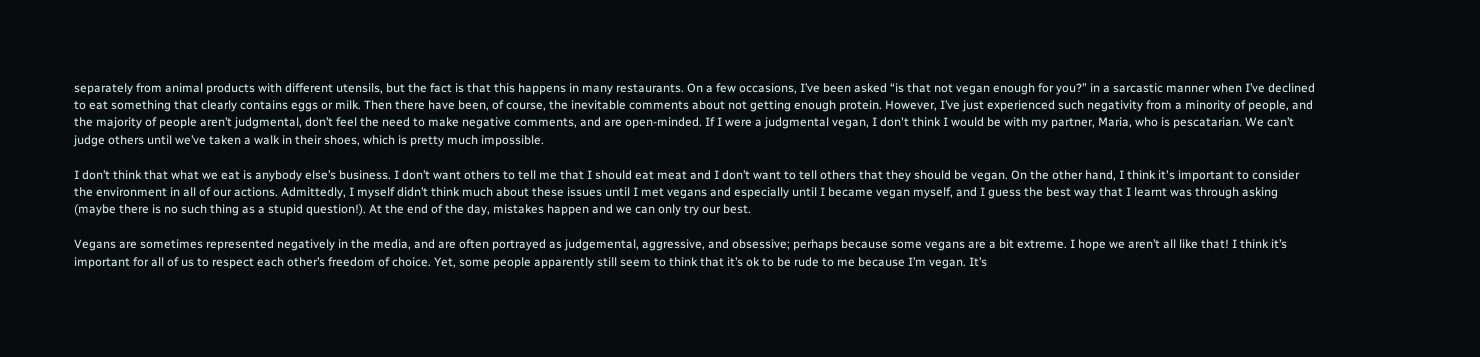separately from animal products with different utensils, but the fact is that this happens in many restaurants. On a few occasions, I’ve been asked “is that not vegan enough for you?” in a sarcastic manner when I’ve declined to eat something that clearly contains eggs or milk. Then there have been, of course, the inevitable comments about not getting enough protein. However, I’ve just experienced such negativity from a minority of people, and the majority of people aren’t judgmental, don’t feel the need to make negative comments, and are open-minded. If I were a judgmental vegan, I don't think I would be with my partner, Maria, who is pescatarian. We can’t judge others until we’ve taken a walk in their shoes, which is pretty much impossible.

I don’t think that what we eat is anybody else’s business. I don’t want others to tell me that I should eat meat and I don’t want to tell others that they should be vegan. On the other hand, I think it's important to consider the environment in all of our actions. Admittedly, I myself didn’t think much about these issues until I met vegans and especially until I became vegan myself, and I guess the best way that I learnt was through asking (maybe there is no such thing as a stupid question!). At the end of the day, mistakes happen and we can only try our best.

Vegans are sometimes represented negatively in the media, and are often portrayed as judgemental, aggressive, and obsessive; perhaps because some vegans are a bit extreme. I hope we aren’t all like that! I think it’s important for all of us to respect each other’s freedom of choice. Yet, some people apparently still seem to think that it’s ok to be rude to me because I’m vegan. It’s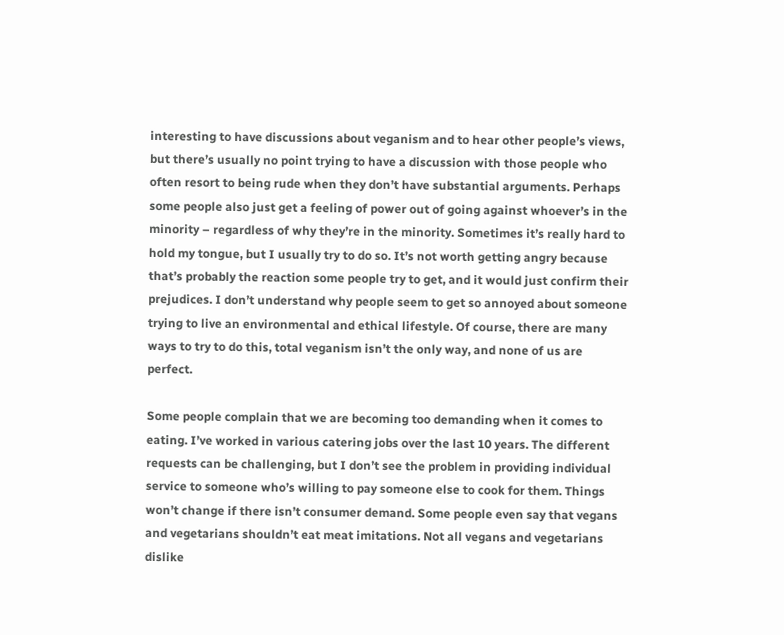interesting to have discussions about veganism and to hear other people’s views, but there’s usually no point trying to have a discussion with those people who often resort to being rude when they don’t have substantial arguments. Perhaps some people also just get a feeling of power out of going against whoever’s in the minority – regardless of why they’re in the minority. Sometimes it’s really hard to hold my tongue, but I usually try to do so. It’s not worth getting angry because that’s probably the reaction some people try to get, and it would just confirm their prejudices. I don’t understand why people seem to get so annoyed about someone trying to live an environmental and ethical lifestyle. Of course, there are many ways to try to do this, total veganism isn’t the only way, and none of us are perfect.

Some people complain that we are becoming too demanding when it comes to eating. I’ve worked in various catering jobs over the last 10 years. The different requests can be challenging, but I don’t see the problem in providing individual service to someone who’s willing to pay someone else to cook for them. Things won’t change if there isn’t consumer demand. Some people even say that vegans and vegetarians shouldn’t eat meat imitations. Not all vegans and vegetarians dislike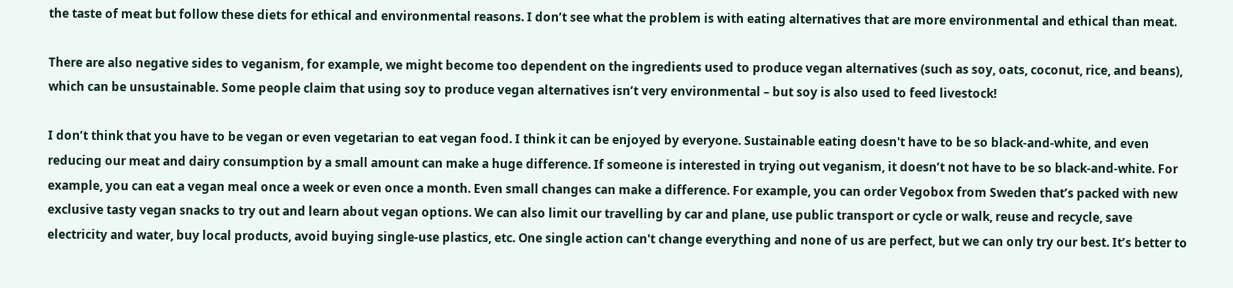the taste of meat but follow these diets for ethical and environmental reasons. I don’t see what the problem is with eating alternatives that are more environmental and ethical than meat.

There are also negative sides to veganism, for example, we might become too dependent on the ingredients used to produce vegan alternatives (such as soy, oats, coconut, rice, and beans), which can be unsustainable. Some people claim that using soy to produce vegan alternatives isn’t very environmental – but soy is also used to feed livestock!

I don’t think that you have to be vegan or even vegetarian to eat vegan food. I think it can be enjoyed by everyone. Sustainable eating doesn't have to be so black-and-white, and even reducing our meat and dairy consumption by a small amount can make a huge difference. If someone is interested in trying out veganism, it doesn’t not have to be so black-and-white. For example, you can eat a vegan meal once a week or even once a month. Even small changes can make a difference. For example, you can order Vegobox from Sweden that’s packed with new exclusive tasty vegan snacks to try out and learn about vegan options. We can also limit our travelling by car and plane, use public transport or cycle or walk, reuse and recycle, save electricity and water, buy local products, avoid buying single-use plastics, etc. One single action can't change everything and none of us are perfect, but we can only try our best. It’s better to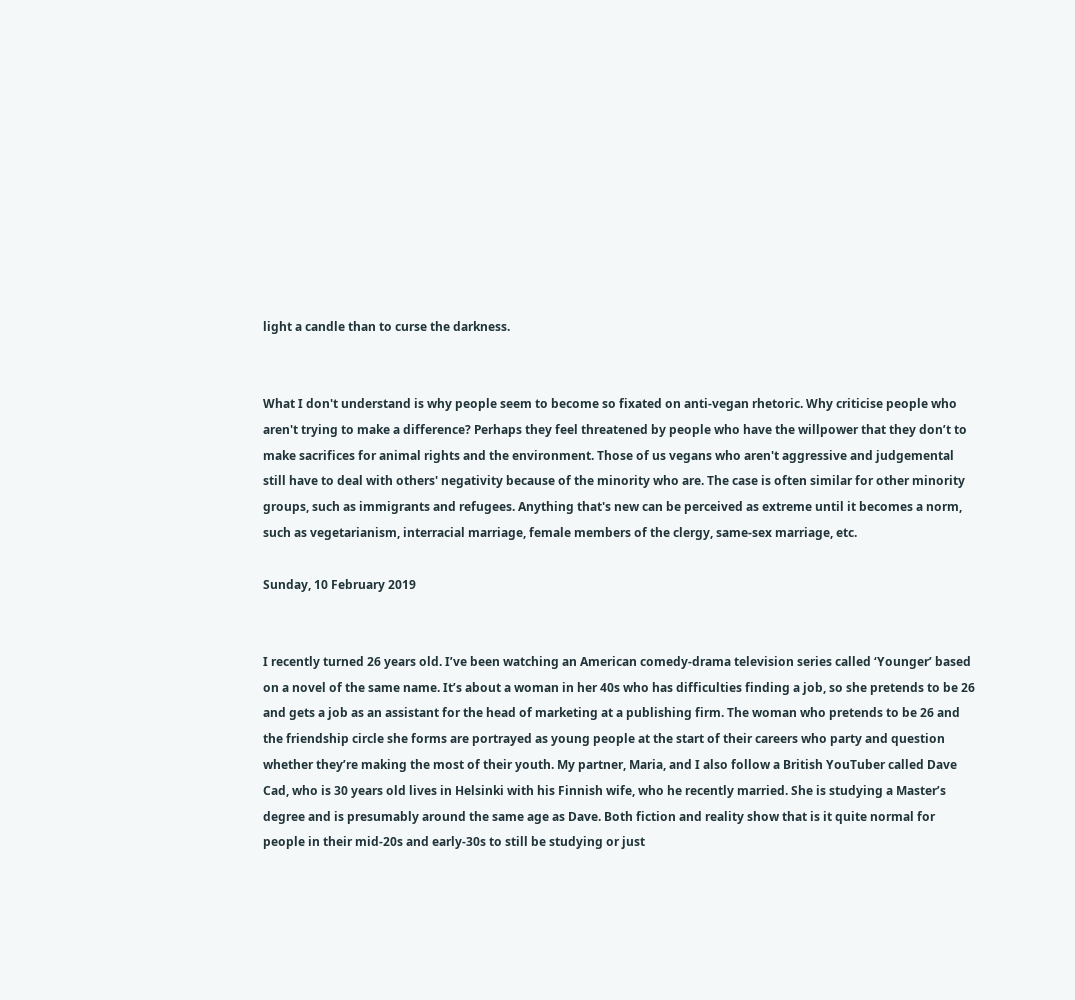light a candle than to curse the darkness.


What I don't understand is why people seem to become so fixated on anti-vegan rhetoric. Why criticise people who aren't trying to make a difference? Perhaps they feel threatened by people who have the willpower that they don’t to make sacrifices for animal rights and the environment. Those of us vegans who aren't aggressive and judgemental still have to deal with others' negativity because of the minority who are. The case is often similar for other minority groups, such as immigrants and refugees. Anything that's new can be perceived as extreme until it becomes a norm, such as vegetarianism, interracial marriage, female members of the clergy, same-sex marriage, etc.

Sunday, 10 February 2019


I recently turned 26 years old. I’ve been watching an American comedy-drama television series called ‘Younger’ based on a novel of the same name. It’s about a woman in her 40s who has difficulties finding a job, so she pretends to be 26 and gets a job as an assistant for the head of marketing at a publishing firm. The woman who pretends to be 26 and the friendship circle she forms are portrayed as young people at the start of their careers who party and question whether they’re making the most of their youth. My partner, Maria, and I also follow a British YouTuber called Dave Cad, who is 30 years old lives in Helsinki with his Finnish wife, who he recently married. She is studying a Master’s degree and is presumably around the same age as Dave. Both fiction and reality show that is it quite normal for people in their mid-20s and early-30s to still be studying or just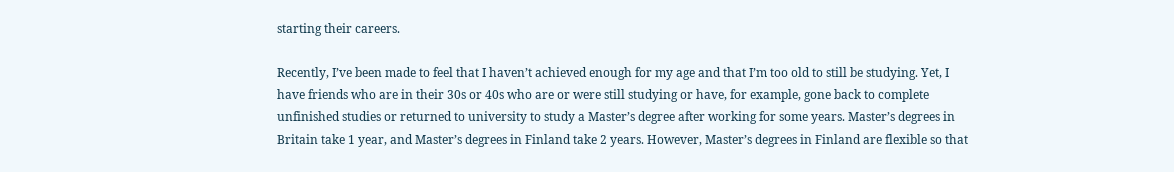starting their careers.

Recently, I’ve been made to feel that I haven’t achieved enough for my age and that I’m too old to still be studying. Yet, I have friends who are in their 30s or 40s who are or were still studying or have, for example, gone back to complete unfinished studies or returned to university to study a Master’s degree after working for some years. Master’s degrees in Britain take 1 year, and Master’s degrees in Finland take 2 years. However, Master’s degrees in Finland are flexible so that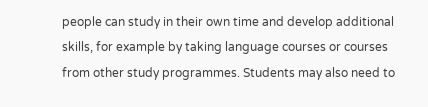people can study in their own time and develop additional skills, for example by taking language courses or courses from other study programmes. Students may also need to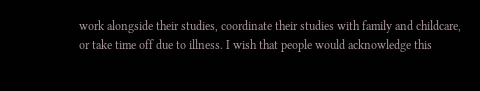work alongside their studies, coordinate their studies with family and childcare, or take time off due to illness. I wish that people would acknowledge this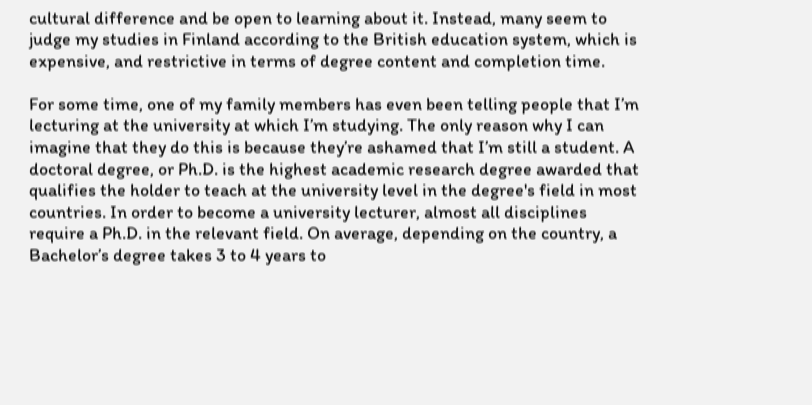cultural difference and be open to learning about it. Instead, many seem to judge my studies in Finland according to the British education system, which is expensive, and restrictive in terms of degree content and completion time.

For some time, one of my family members has even been telling people that I’m lecturing at the university at which I’m studying. The only reason why I can imagine that they do this is because they’re ashamed that I’m still a student. A doctoral degree, or Ph.D. is the highest academic research degree awarded that qualifies the holder to teach at the university level in the degree's field in most countries. In order to become a university lecturer, almost all disciplines require a Ph.D. in the relevant field. On average, depending on the country, a Bachelor’s degree takes 3 to 4 years to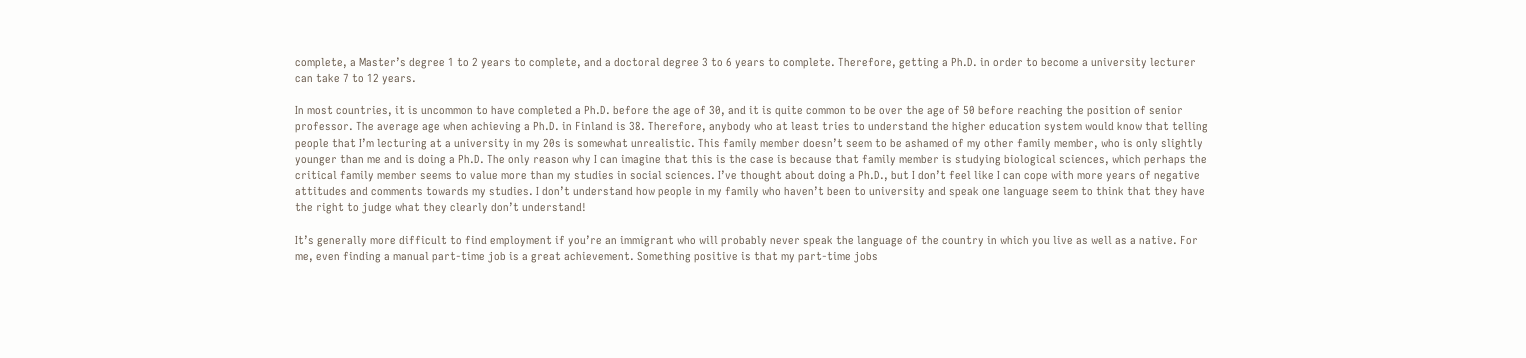complete, a Master’s degree 1 to 2 years to complete, and a doctoral degree 3 to 6 years to complete. Therefore, getting a Ph.D. in order to become a university lecturer can take 7 to 12 years.

In most countries, it is uncommon to have completed a Ph.D. before the age of 30, and it is quite common to be over the age of 50 before reaching the position of senior professor. The average age when achieving a Ph.D. in Finland is 38. Therefore, anybody who at least tries to understand the higher education system would know that telling people that I’m lecturing at a university in my 20s is somewhat unrealistic. This family member doesn’t seem to be ashamed of my other family member, who is only slightly younger than me and is doing a Ph.D. The only reason why I can imagine that this is the case is because that family member is studying biological sciences, which perhaps the critical family member seems to value more than my studies in social sciences. I’ve thought about doing a Ph.D., but I don’t feel like I can cope with more years of negative attitudes and comments towards my studies. I don’t understand how people in my family who haven’t been to university and speak one language seem to think that they have the right to judge what they clearly don’t understand!

It’s generally more difficult to find employment if you’re an immigrant who will probably never speak the language of the country in which you live as well as a native. For me, even finding a manual part-time job is a great achievement. Something positive is that my part-time jobs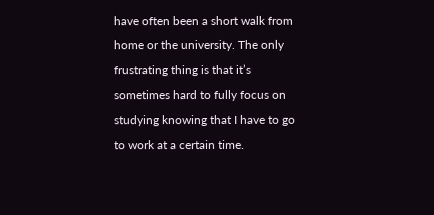have often been a short walk from home or the university. The only frustrating thing is that it’s sometimes hard to fully focus on studying knowing that I have to go to work at a certain time.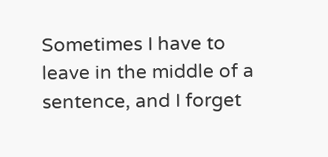Sometimes I have to leave in the middle of a sentence, and I forget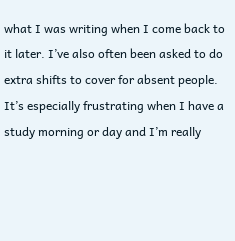what I was writing when I come back to it later. I’ve also often been asked to do extra shifts to cover for absent people. It’s especially frustrating when I have a study morning or day and I’m really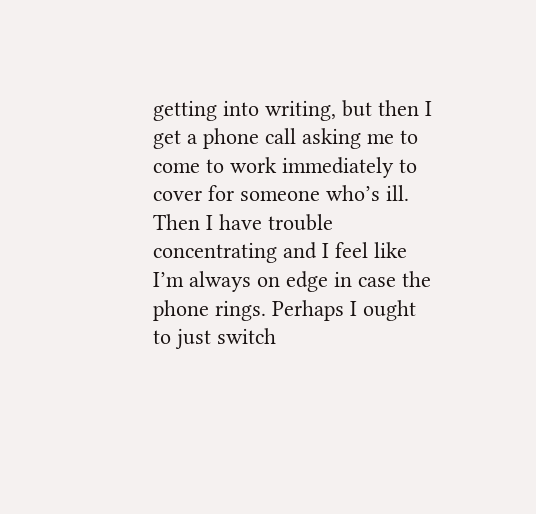getting into writing, but then I get a phone call asking me to come to work immediately to cover for someone who’s ill. Then I have trouble concentrating and I feel like I’m always on edge in case the phone rings. Perhaps I ought to just switch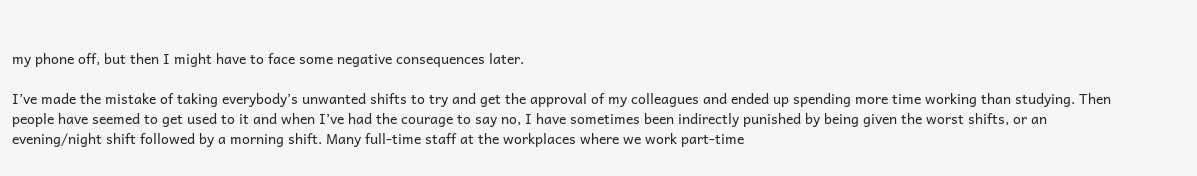my phone off, but then I might have to face some negative consequences later.

I’ve made the mistake of taking everybody’s unwanted shifts to try and get the approval of my colleagues and ended up spending more time working than studying. Then people have seemed to get used to it and when I’ve had the courage to say no, I have sometimes been indirectly punished by being given the worst shifts, or an evening/night shift followed by a morning shift. Many full-time staff at the workplaces where we work part-time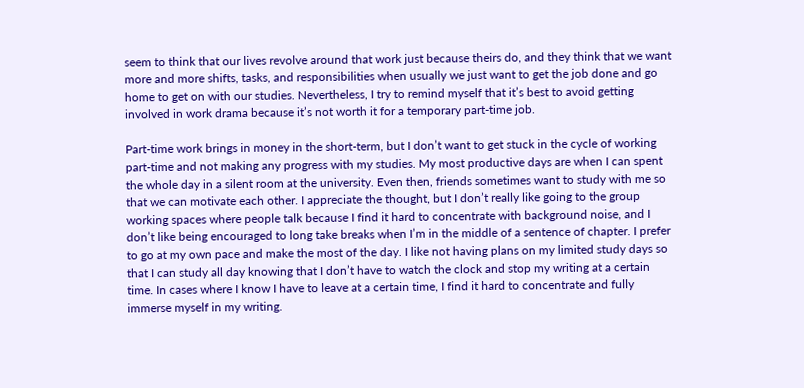seem to think that our lives revolve around that work just because theirs do, and they think that we want more and more shifts, tasks, and responsibilities when usually we just want to get the job done and go home to get on with our studies. Nevertheless, I try to remind myself that it’s best to avoid getting involved in work drama because it’s not worth it for a temporary part-time job.

Part-time work brings in money in the short-term, but I don’t want to get stuck in the cycle of working part-time and not making any progress with my studies. My most productive days are when I can spent the whole day in a silent room at the university. Even then, friends sometimes want to study with me so that we can motivate each other. I appreciate the thought, but I don’t really like going to the group working spaces where people talk because I find it hard to concentrate with background noise, and I don’t like being encouraged to long take breaks when I’m in the middle of a sentence of chapter. I prefer to go at my own pace and make the most of the day. I like not having plans on my limited study days so that I can study all day knowing that I don’t have to watch the clock and stop my writing at a certain time. In cases where I know I have to leave at a certain time, I find it hard to concentrate and fully immerse myself in my writing.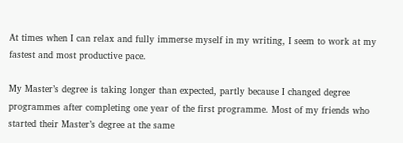At times when I can relax and fully immerse myself in my writing, I seem to work at my fastest and most productive pace.

My Master’s degree is taking longer than expected, partly because I changed degree programmes after completing one year of the first programme. Most of my friends who started their Master’s degree at the same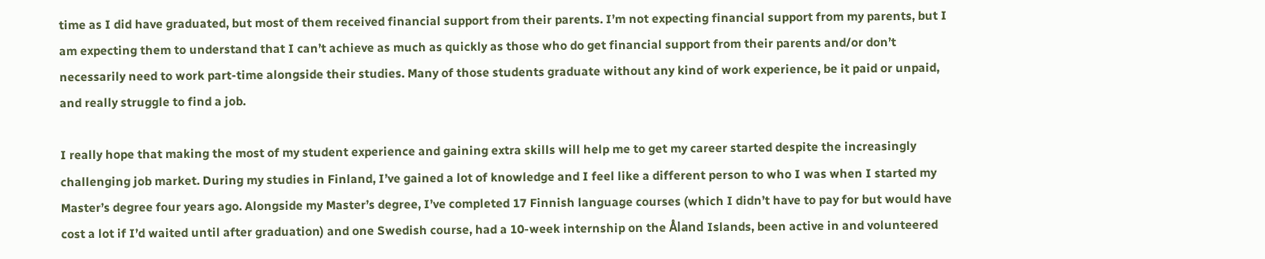time as I did have graduated, but most of them received financial support from their parents. I’m not expecting financial support from my parents, but I am expecting them to understand that I can’t achieve as much as quickly as those who do get financial support from their parents and/or don’t necessarily need to work part-time alongside their studies. Many of those students graduate without any kind of work experience, be it paid or unpaid, and really struggle to find a job.

I really hope that making the most of my student experience and gaining extra skills will help me to get my career started despite the increasingly challenging job market. During my studies in Finland, I’ve gained a lot of knowledge and I feel like a different person to who I was when I started my Master’s degree four years ago. Alongside my Master’s degree, I’ve completed 17 Finnish language courses (which I didn’t have to pay for but would have cost a lot if I’d waited until after graduation) and one Swedish course, had a 10-week internship on the Åland Islands, been active in and volunteered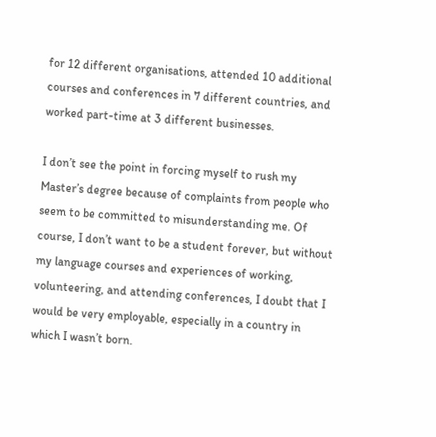for 12 different organisations, attended 10 additional courses and conferences in 7 different countries, and worked part-time at 3 different businesses.

I don’t see the point in forcing myself to rush my Master’s degree because of complaints from people who seem to be committed to misunderstanding me. Of course, I don’t want to be a student forever, but without my language courses and experiences of working, volunteering, and attending conferences, I doubt that I would be very employable, especially in a country in which I wasn’t born.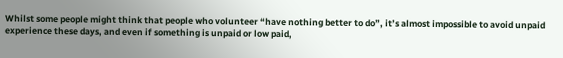Whilst some people might think that people who volunteer “have nothing better to do”, it’s almost impossible to avoid unpaid experience these days, and even if something is unpaid or low paid,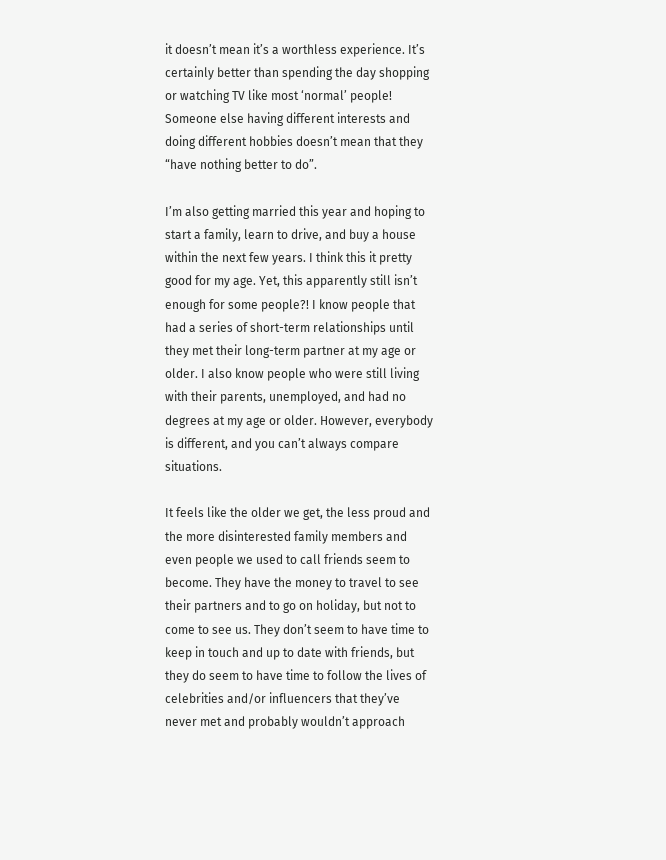it doesn’t mean it’s a worthless experience. It’s certainly better than spending the day shopping or watching TV like most ‘normal’ people! Someone else having different interests and doing different hobbies doesn’t mean that they “have nothing better to do”.

I’m also getting married this year and hoping to start a family, learn to drive, and buy a house within the next few years. I think this it pretty good for my age. Yet, this apparently still isn’t enough for some people?! I know people that had a series of short-term relationships until they met their long-term partner at my age or older. I also know people who were still living with their parents, unemployed, and had no degrees at my age or older. However, everybody is different, and you can’t always compare situations.

It feels like the older we get, the less proud and the more disinterested family members and even people we used to call friends seem to become. They have the money to travel to see their partners and to go on holiday, but not to come to see us. They don’t seem to have time to keep in touch and up to date with friends, but they do seem to have time to follow the lives of celebrities and/or influencers that they’ve never met and probably wouldn’t approach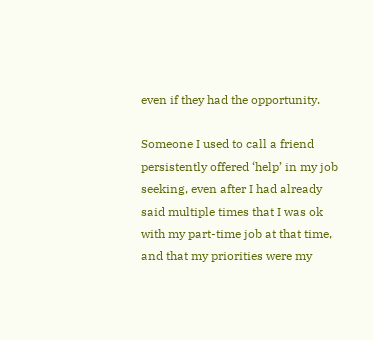even if they had the opportunity.

Someone I used to call a friend persistently offered ‘help’ in my job seeking, even after I had already said multiple times that I was ok with my part-time job at that time, and that my priorities were my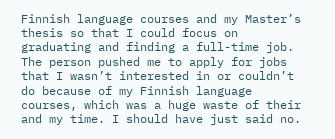Finnish language courses and my Master’s thesis so that I could focus on graduating and finding a full-time job. The person pushed me to apply for jobs that I wasn’t interested in or couldn’t do because of my Finnish language courses, which was a huge waste of their and my time. I should have just said no.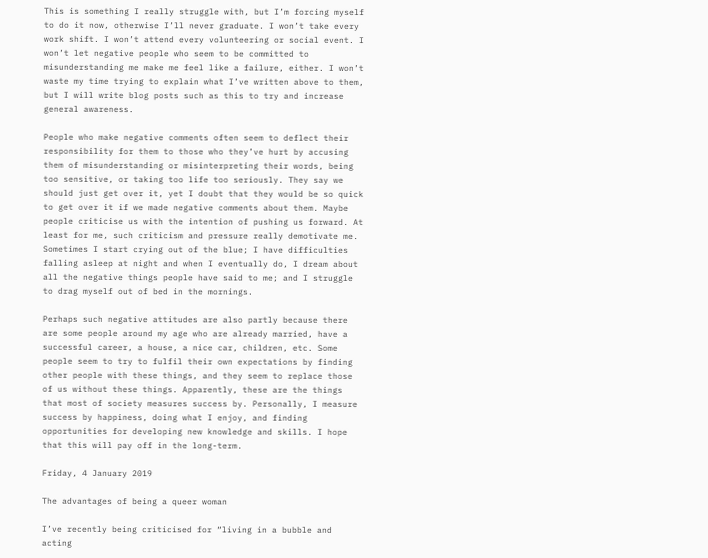This is something I really struggle with, but I’m forcing myself to do it now, otherwise I’ll never graduate. I won’t take every work shift. I won’t attend every volunteering or social event. I won’t let negative people who seem to be committed to misunderstanding me make me feel like a failure, either. I won’t waste my time trying to explain what I’ve written above to them, but I will write blog posts such as this to try and increase general awareness.

People who make negative comments often seem to deflect their responsibility for them to those who they’ve hurt by accusing them of misunderstanding or misinterpreting their words, being too sensitive, or taking too life too seriously. They say we should just get over it, yet I doubt that they would be so quick to get over it if we made negative comments about them. Maybe people criticise us with the intention of pushing us forward. At least for me, such criticism and pressure really demotivate me. Sometimes I start crying out of the blue; I have difficulties falling asleep at night and when I eventually do, I dream about all the negative things people have said to me; and I struggle to drag myself out of bed in the mornings.

Perhaps such negative attitudes are also partly because there are some people around my age who are already married, have a successful career, a house, a nice car, children, etc. Some people seem to try to fulfil their own expectations by finding other people with these things, and they seem to replace those of us without these things. Apparently, these are the things that most of society measures success by. Personally, I measure success by happiness, doing what I enjoy, and finding opportunities for developing new knowledge and skills. I hope that this will pay off in the long-term.

Friday, 4 January 2019

The advantages of being a queer woman

I’ve recently being criticised for “living in a bubble and acting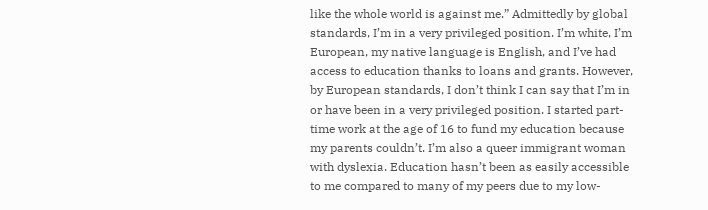like the whole world is against me.” Admittedly by global standards, I’m in a very privileged position. I’m white, I’m European, my native language is English, and I’ve had access to education thanks to loans and grants. However, by European standards, I don’t think I can say that I’m in or have been in a very privileged position. I started part-time work at the age of 16 to fund my education because my parents couldn’t. I’m also a queer immigrant woman with dyslexia. Education hasn’t been as easily accessible to me compared to many of my peers due to my low-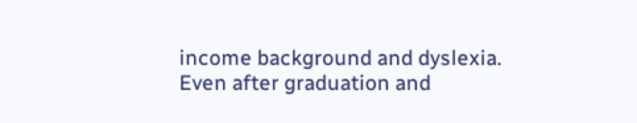income background and dyslexia. Even after graduation and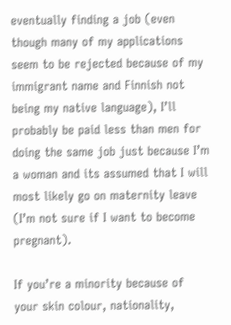eventually finding a job (even though many of my applications seem to be rejected because of my immigrant name and Finnish not being my native language), I’ll probably be paid less than men for doing the same job just because I’m a woman and its assumed that I will most likely go on maternity leave (I’m not sure if I want to become pregnant).

If you’re a minority because of your skin colour, nationality,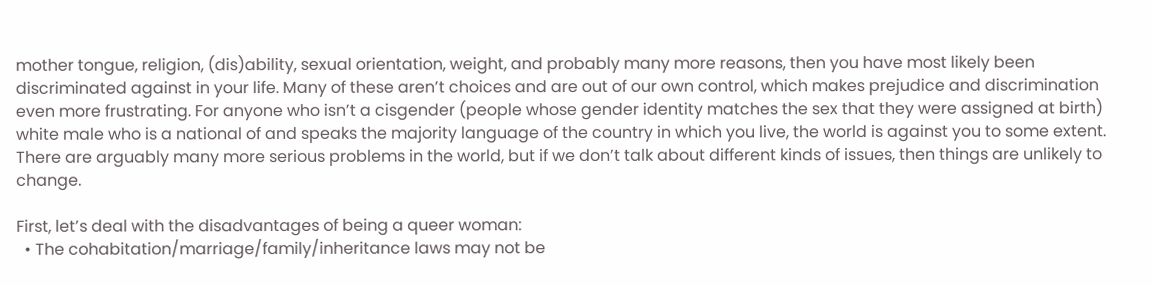mother tongue, religion, (dis)ability, sexual orientation, weight, and probably many more reasons, then you have most likely been discriminated against in your life. Many of these aren’t choices and are out of our own control, which makes prejudice and discrimination even more frustrating. For anyone who isn’t a cisgender (people whose gender identity matches the sex that they were assigned at birth) white male who is a national of and speaks the majority language of the country in which you live, the world is against you to some extent. There are arguably many more serious problems in the world, but if we don’t talk about different kinds of issues, then things are unlikely to change.

First, let’s deal with the disadvantages of being a queer woman:
  • The cohabitation/marriage/family/inheritance laws may not be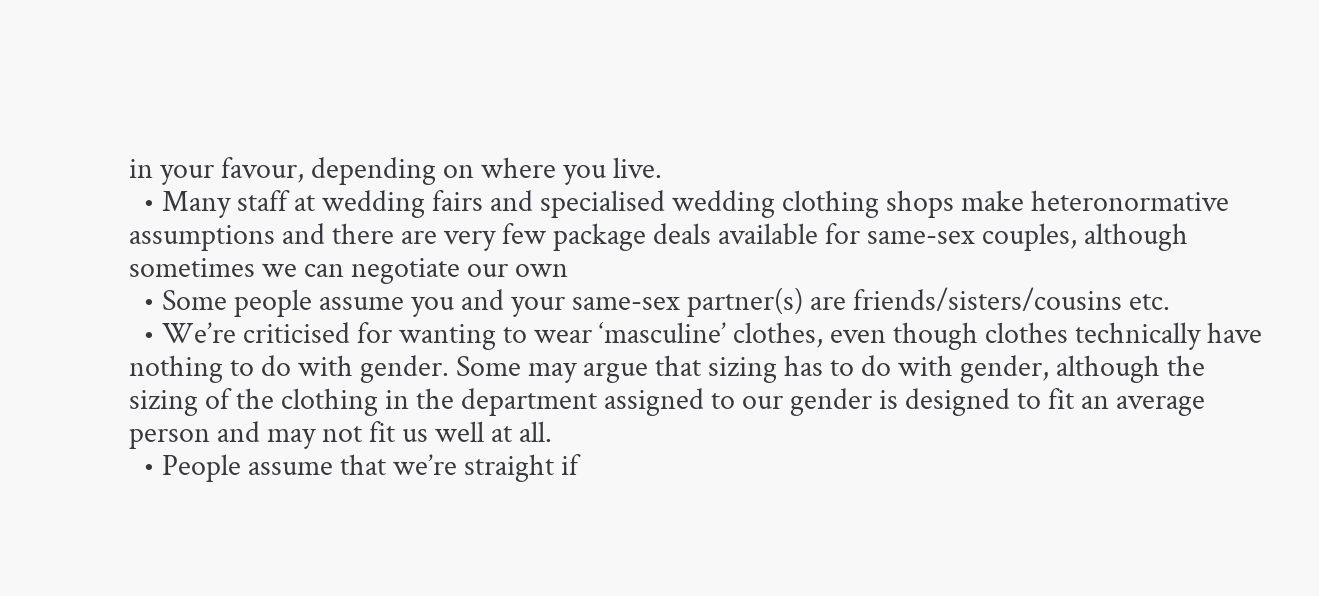in your favour, depending on where you live.
  • Many staff at wedding fairs and specialised wedding clothing shops make heteronormative assumptions and there are very few package deals available for same-sex couples, although sometimes we can negotiate our own
  • Some people assume you and your same-sex partner(s) are friends/sisters/cousins etc.
  • We’re criticised for wanting to wear ‘masculine’ clothes, even though clothes technically have nothing to do with gender. Some may argue that sizing has to do with gender, although the sizing of the clothing in the department assigned to our gender is designed to fit an average person and may not fit us well at all.
  • People assume that we’re straight if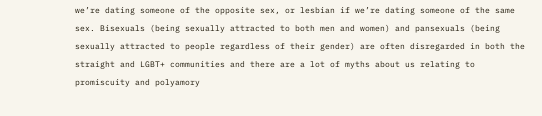we’re dating someone of the opposite sex, or lesbian if we’re dating someone of the same sex. Bisexuals (being sexually attracted to both men and women) and pansexuals (being sexually attracted to people regardless of their gender) are often disregarded in both the straight and LGBT+ communities and there are a lot of myths about us relating to promiscuity and polyamory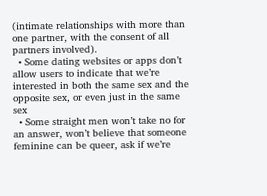(intimate relationships with more than one partner, with the consent of all partners involved).
  • Some dating websites or apps don’t allow users to indicate that we’re interested in both the same sex and the opposite sex, or even just in the same sex
  • Some straight men won’t take no for an answer, won’t believe that someone feminine can be queer, ask if we’re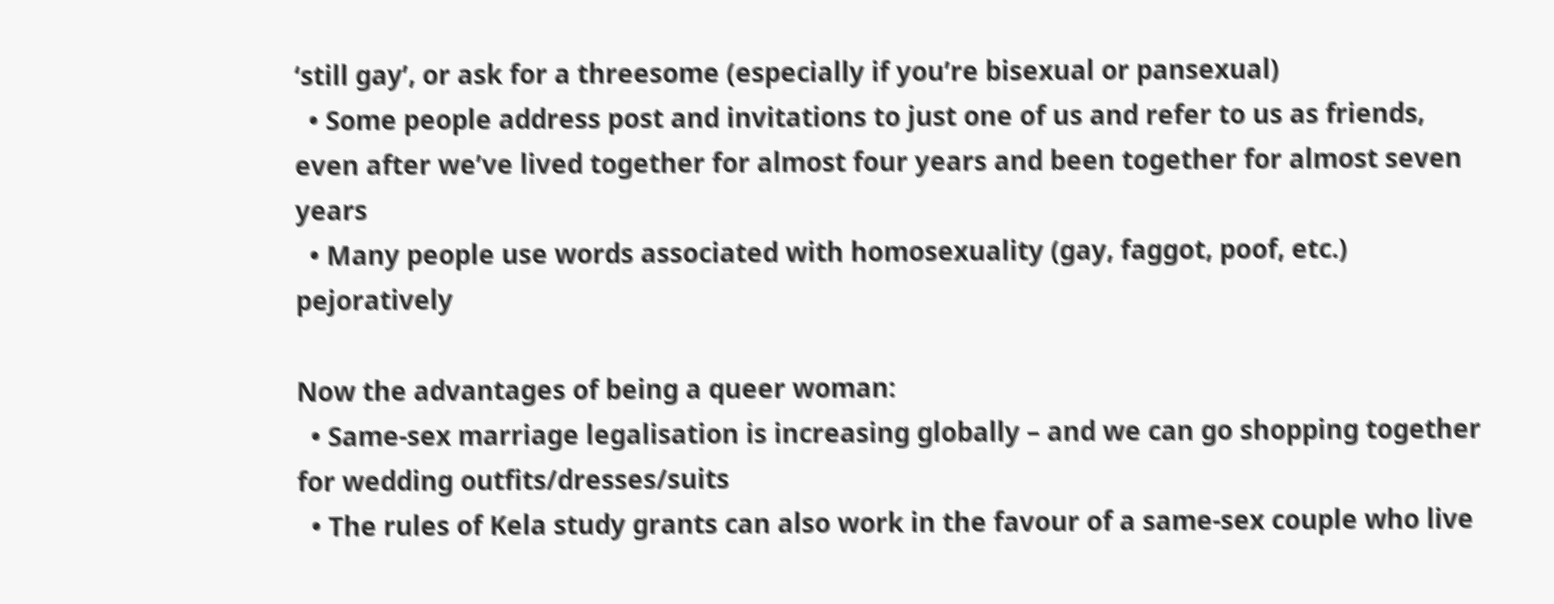‘still gay’, or ask for a threesome (especially if you’re bisexual or pansexual)
  • Some people address post and invitations to just one of us and refer to us as friends, even after we’ve lived together for almost four years and been together for almost seven years
  • Many people use words associated with homosexuality (gay, faggot, poof, etc.) pejoratively

Now the advantages of being a queer woman:
  • Same-sex marriage legalisation is increasing globally – and we can go shopping together for wedding outfits/dresses/suits
  • The rules of Kela study grants can also work in the favour of a same-sex couple who live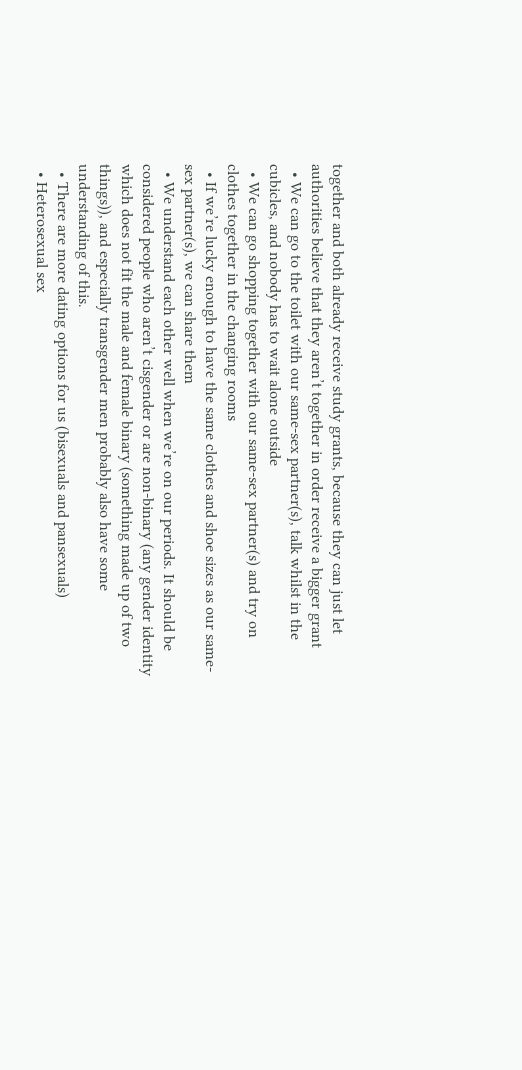together and both already receive study grants, because they can just let authorities believe that they aren’t together in order receive a bigger grant
  • We can go to the toilet with our same-sex partner(s), talk whilst in the cubicles, and nobody has to wait alone outside
  • We can go shopping together with our same-sex partner(s) and try on clothes together in the changing rooms
  • If we’re lucky enough to have the same clothes and shoe sizes as our same-sex partner(s), we can share them
  • We understand each other well when we’re on our periods. It should be considered people who aren’t cisgender or are non-binary (any gender identity which does not fit the male and female binary (something made up of two things)), and especially transgender men probably also have some understanding of this.
  • There are more dating options for us (bisexuals and pansexuals)
  • Heterosexual sex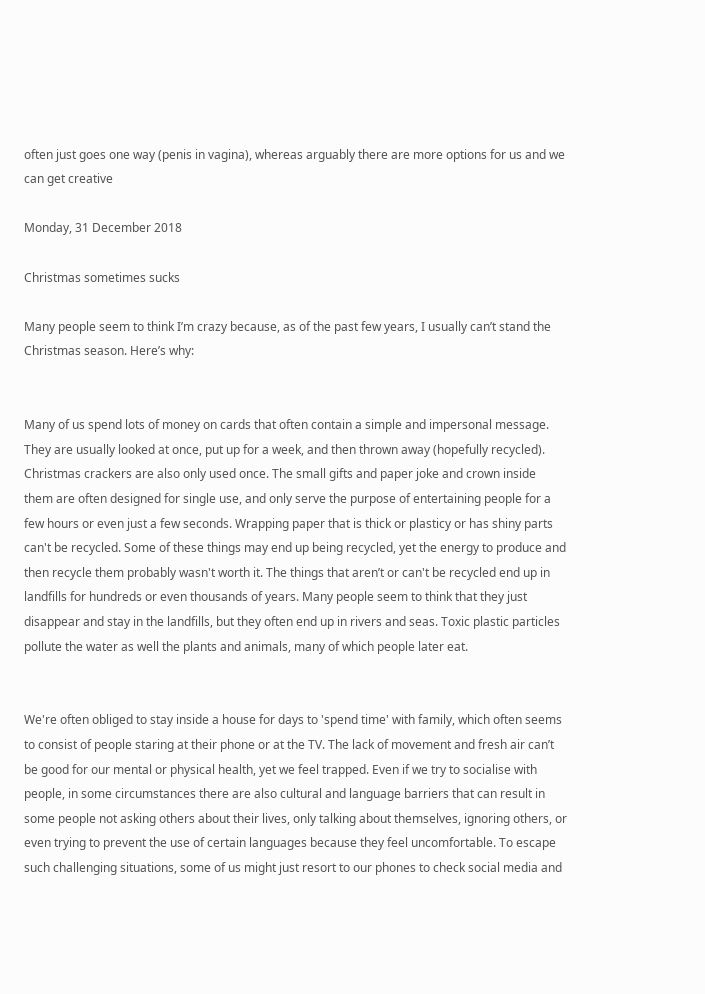often just goes one way (penis in vagina), whereas arguably there are more options for us and we can get creative

Monday, 31 December 2018

Christmas sometimes sucks

Many people seem to think I’m crazy because, as of the past few years, I usually can’t stand the Christmas season. Here’s why:


Many of us spend lots of money on cards that often contain a simple and impersonal message. They are usually looked at once, put up for a week, and then thrown away (hopefully recycled). Christmas crackers are also only used once. The small gifts and paper joke and crown inside them are often designed for single use, and only serve the purpose of entertaining people for a few hours or even just a few seconds. Wrapping paper that is thick or plasticy or has shiny parts can't be recycled. Some of these things may end up being recycled, yet the energy to produce and then recycle them probably wasn't worth it. The things that aren’t or can't be recycled end up in landfills for hundreds or even thousands of years. Many people seem to think that they just disappear and stay in the landfills, but they often end up in rivers and seas. Toxic plastic particles pollute the water as well the plants and animals, many of which people later eat.


We're often obliged to stay inside a house for days to 'spend time' with family, which often seems to consist of people staring at their phone or at the TV. The lack of movement and fresh air can’t be good for our mental or physical health, yet we feel trapped. Even if we try to socialise with people, in some circumstances there are also cultural and language barriers that can result in some people not asking others about their lives, only talking about themselves, ignoring others, or even trying to prevent the use of certain languages because they feel uncomfortable. To escape such challenging situations, some of us might just resort to our phones to check social media and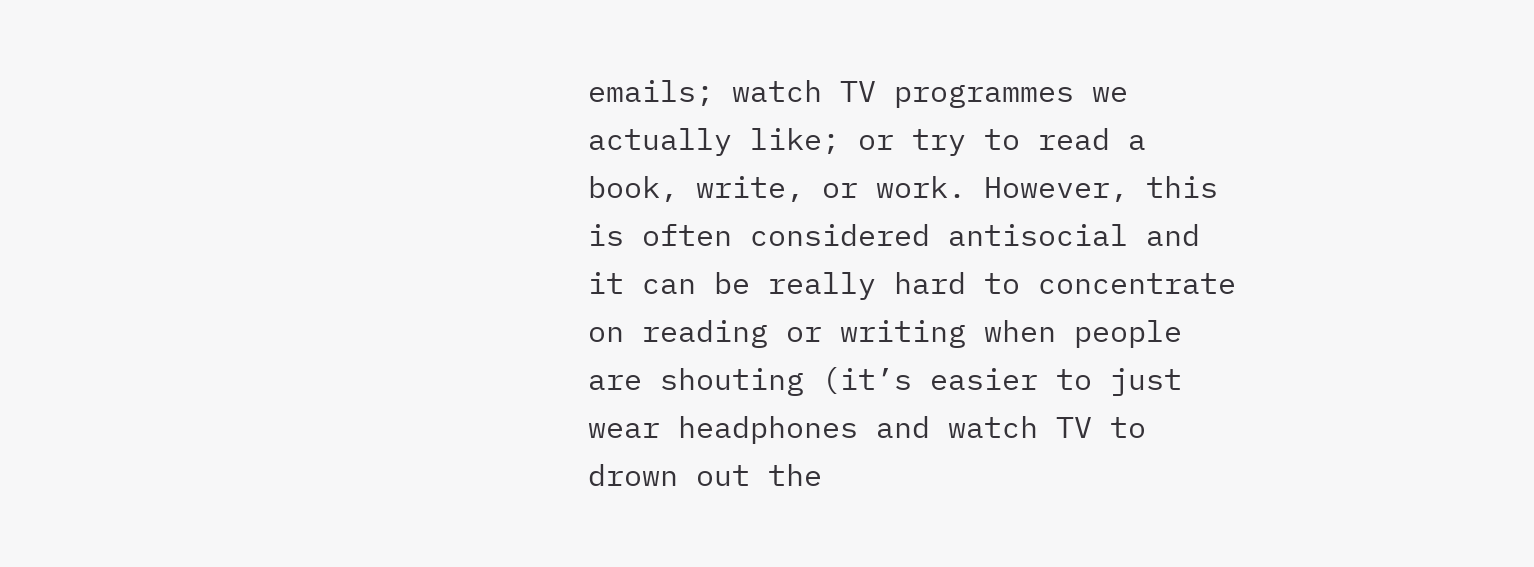emails; watch TV programmes we actually like; or try to read a book, write, or work. However, this is often considered antisocial and it can be really hard to concentrate on reading or writing when people are shouting (it’s easier to just wear headphones and watch TV to drown out the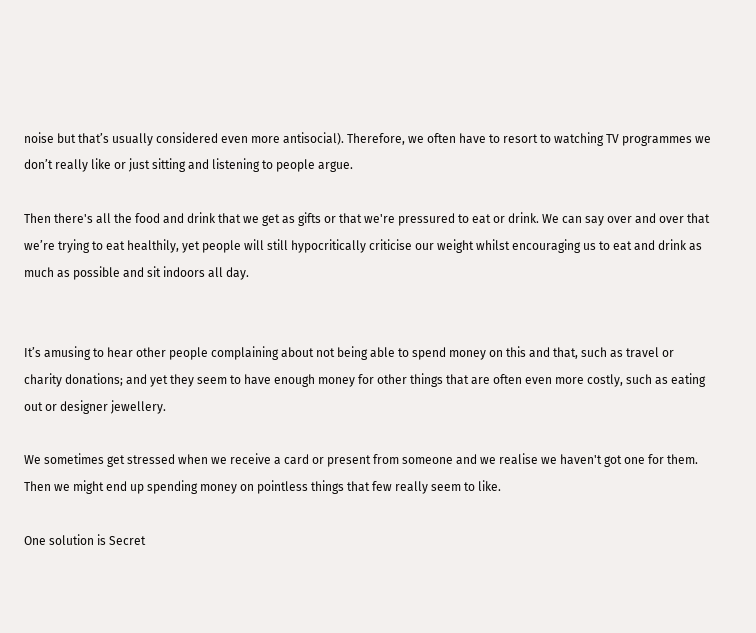noise but that’s usually considered even more antisocial). Therefore, we often have to resort to watching TV programmes we don’t really like or just sitting and listening to people argue.

Then there's all the food and drink that we get as gifts or that we're pressured to eat or drink. We can say over and over that we’re trying to eat healthily, yet people will still hypocritically criticise our weight whilst encouraging us to eat and drink as much as possible and sit indoors all day.


It’s amusing to hear other people complaining about not being able to spend money on this and that, such as travel or charity donations; and yet they seem to have enough money for other things that are often even more costly, such as eating out or designer jewellery.

We sometimes get stressed when we receive a card or present from someone and we realise we haven't got one for them. Then we might end up spending money on pointless things that few really seem to like.

One solution is Secret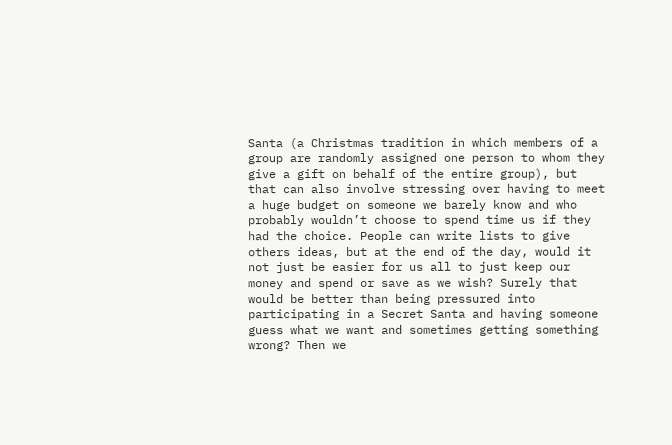Santa (a Christmas tradition in which members of a group are randomly assigned one person to whom they give a gift on behalf of the entire group), but that can also involve stressing over having to meet a huge budget on someone we barely know and who probably wouldn’t choose to spend time us if they had the choice. People can write lists to give others ideas, but at the end of the day, would it not just be easier for us all to just keep our money and spend or save as we wish? Surely that would be better than being pressured into participating in a Secret Santa and having someone guess what we want and sometimes getting something wrong? Then we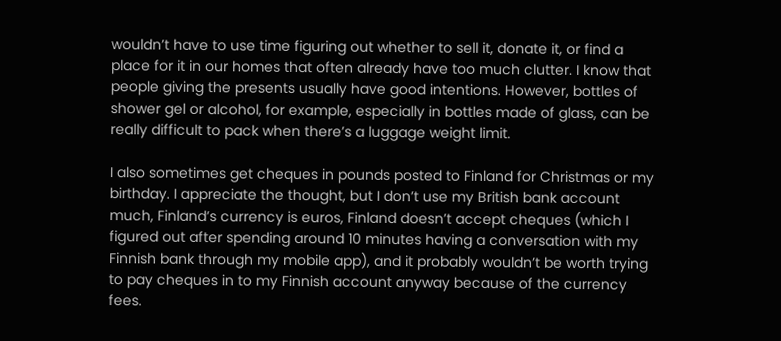wouldn’t have to use time figuring out whether to sell it, donate it, or find a place for it in our homes that often already have too much clutter. I know that people giving the presents usually have good intentions. However, bottles of shower gel or alcohol, for example, especially in bottles made of glass, can be really difficult to pack when there’s a luggage weight limit.

I also sometimes get cheques in pounds posted to Finland for Christmas or my birthday. I appreciate the thought, but I don’t use my British bank account much, Finland’s currency is euros, Finland doesn’t accept cheques (which I figured out after spending around 10 minutes having a conversation with my Finnish bank through my mobile app), and it probably wouldn’t be worth trying to pay cheques in to my Finnish account anyway because of the currency fees.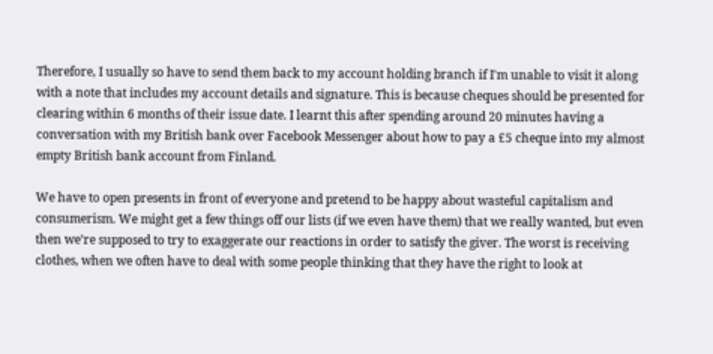Therefore, I usually so have to send them back to my account holding branch if I'm unable to visit it along with a note that includes my account details and signature. This is because cheques should be presented for clearing within 6 months of their issue date. I learnt this after spending around 20 minutes having a conversation with my British bank over Facebook Messenger about how to pay a £5 cheque into my almost empty British bank account from Finland.

We have to open presents in front of everyone and pretend to be happy about wasteful capitalism and consumerism. We might get a few things off our lists (if we even have them) that we really wanted, but even then we’re supposed to try to exaggerate our reactions in order to satisfy the giver. The worst is receiving clothes, when we often have to deal with some people thinking that they have the right to look at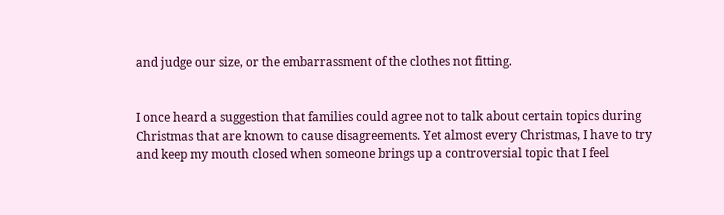and judge our size, or the embarrassment of the clothes not fitting.


I once heard a suggestion that families could agree not to talk about certain topics during Christmas that are known to cause disagreements. Yet almost every Christmas, I have to try and keep my mouth closed when someone brings up a controversial topic that I feel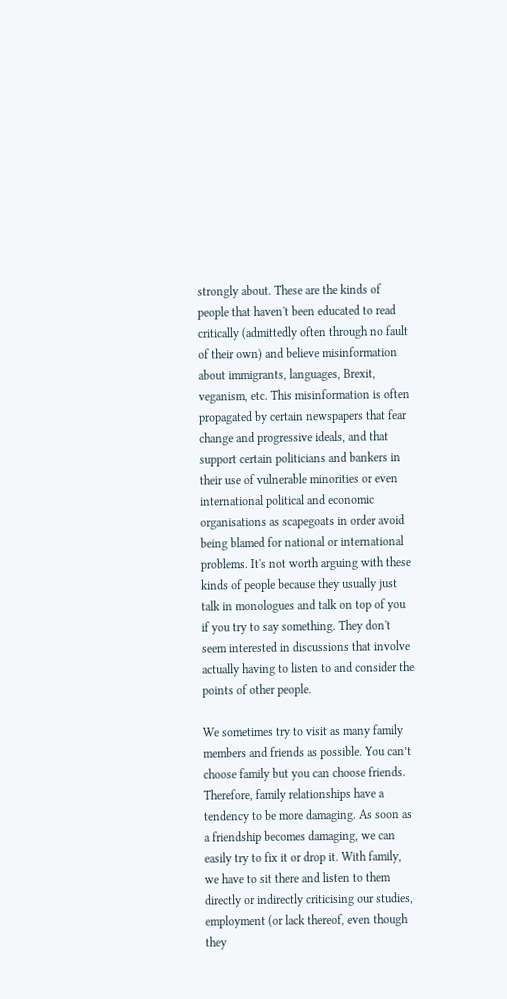strongly about. These are the kinds of people that haven't been educated to read critically (admittedly often through no fault of their own) and believe misinformation about immigrants, languages, Brexit, veganism, etc. This misinformation is often propagated by certain newspapers that fear change and progressive ideals, and that support certain politicians and bankers in their use of vulnerable minorities or even international political and economic organisations as scapegoats in order avoid being blamed for national or international problems. It's not worth arguing with these kinds of people because they usually just talk in monologues and talk on top of you if you try to say something. They don't seem interested in discussions that involve actually having to listen to and consider the points of other people.

We sometimes try to visit as many family members and friends as possible. You can’t choose family but you can choose friends. Therefore, family relationships have a tendency to be more damaging. As soon as a friendship becomes damaging, we can easily try to fix it or drop it. With family, we have to sit there and listen to them directly or indirectly criticising our studies, employment (or lack thereof, even though they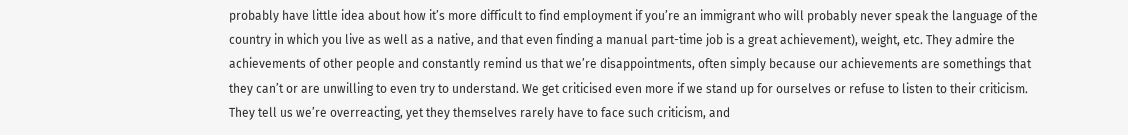probably have little idea about how it’s more difficult to find employment if you’re an immigrant who will probably never speak the language of the country in which you live as well as a native, and that even finding a manual part-time job is a great achievement), weight, etc. They admire the achievements of other people and constantly remind us that we’re disappointments, often simply because our achievements are somethings that they can’t or are unwilling to even try to understand. We get criticised even more if we stand up for ourselves or refuse to listen to their criticism. They tell us we’re overreacting, yet they themselves rarely have to face such criticism, and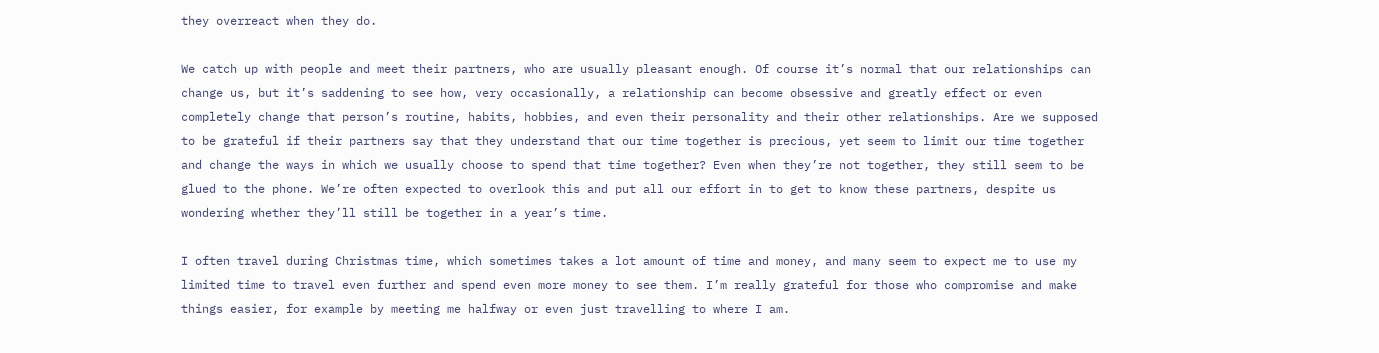they overreact when they do.

We catch up with people and meet their partners, who are usually pleasant enough. Of course it’s normal that our relationships can change us, but it’s saddening to see how, very occasionally, a relationship can become obsessive and greatly effect or even completely change that person’s routine, habits, hobbies, and even their personality and their other relationships. Are we supposed to be grateful if their partners say that they understand that our time together is precious, yet seem to limit our time together and change the ways in which we usually choose to spend that time together? Even when they’re not together, they still seem to be glued to the phone. We’re often expected to overlook this and put all our effort in to get to know these partners, despite us wondering whether they’ll still be together in a year’s time.

I often travel during Christmas time, which sometimes takes a lot amount of time and money, and many seem to expect me to use my limited time to travel even further and spend even more money to see them. I’m really grateful for those who compromise and make things easier, for example by meeting me halfway or even just travelling to where I am.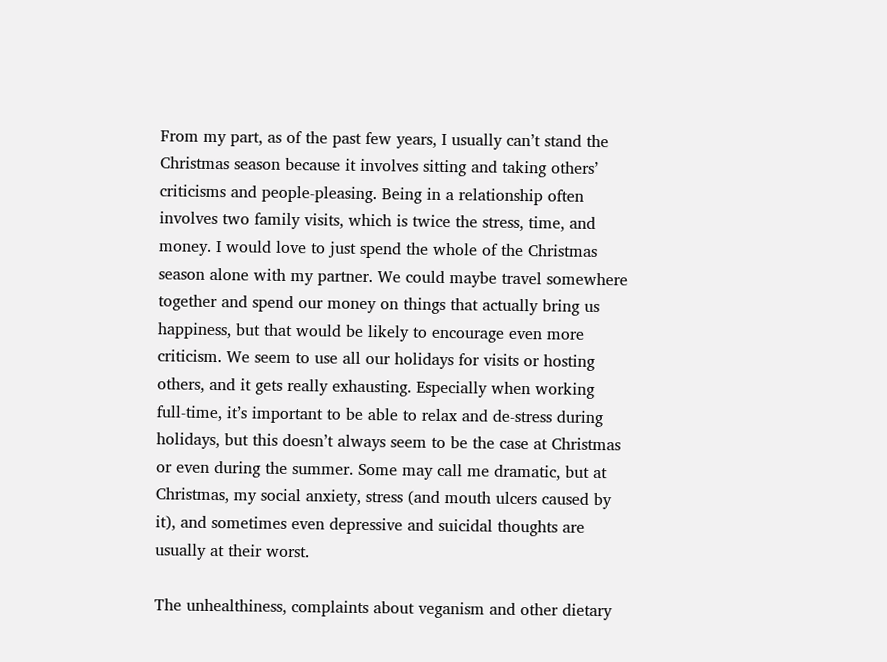From my part, as of the past few years, I usually can’t stand the Christmas season because it involves sitting and taking others’ criticisms and people-pleasing. Being in a relationship often involves two family visits, which is twice the stress, time, and money. I would love to just spend the whole of the Christmas season alone with my partner. We could maybe travel somewhere together and spend our money on things that actually bring us happiness, but that would be likely to encourage even more criticism. We seem to use all our holidays for visits or hosting others, and it gets really exhausting. Especially when working full-time, it’s important to be able to relax and de-stress during holidays, but this doesn’t always seem to be the case at Christmas or even during the summer. Some may call me dramatic, but at Christmas, my social anxiety, stress (and mouth ulcers caused by it), and sometimes even depressive and suicidal thoughts are usually at their worst.

The unhealthiness, complaints about veganism and other dietary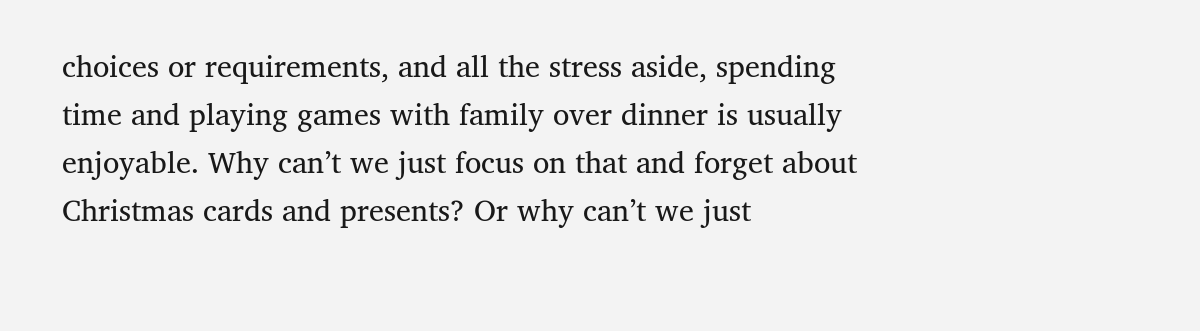choices or requirements, and all the stress aside, spending time and playing games with family over dinner is usually enjoyable. Why can’t we just focus on that and forget about Christmas cards and presents? Or why can’t we just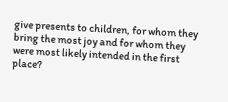give presents to children, for whom they bring the most joy and for whom they were most likely intended in the first place?